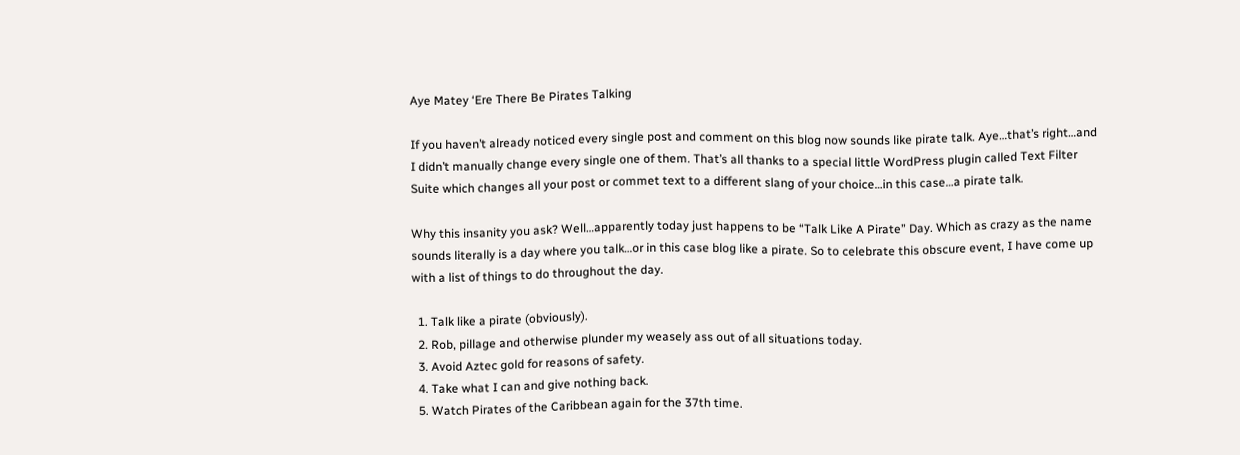Aye Matey ‘Ere There Be Pirates Talking

If you haven’t already noticed every single post and comment on this blog now sounds like pirate talk. Aye…that’s right…and I didn’t manually change every single one of them. That’s all thanks to a special little WordPress plugin called Text Filter Suite which changes all your post or commet text to a different slang of your choice…in this case…a pirate talk.

Why this insanity you ask? Well…apparently today just happens to be “Talk Like A Pirate” Day. Which as crazy as the name sounds literally is a day where you talk…or in this case blog like a pirate. So to celebrate this obscure event, I have come up with a list of things to do throughout the day.

  1. Talk like a pirate (obviously).
  2. Rob, pillage and otherwise plunder my weasely ass out of all situations today.
  3. Avoid Aztec gold for reasons of safety.
  4. Take what I can and give nothing back.
  5. Watch Pirates of the Caribbean again for the 37th time.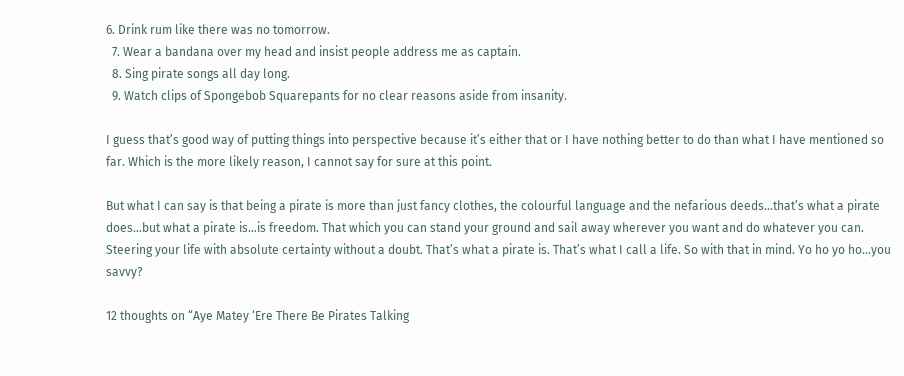6. Drink rum like there was no tomorrow.
  7. Wear a bandana over my head and insist people address me as captain.
  8. Sing pirate songs all day long.
  9. Watch clips of Spongebob Squarepants for no clear reasons aside from insanity.

I guess that’s good way of putting things into perspective because it’s either that or I have nothing better to do than what I have mentioned so far. Which is the more likely reason, I cannot say for sure at this point.

But what I can say is that being a pirate is more than just fancy clothes, the colourful language and the nefarious deeds…that’s what a pirate does…but what a pirate is…is freedom. That which you can stand your ground and sail away wherever you want and do whatever you can. Steering your life with absolute certainty without a doubt. That’s what a pirate is. That’s what I call a life. So with that in mind. Yo ho yo ho…you savvy?

12 thoughts on “Aye Matey ‘Ere There Be Pirates Talking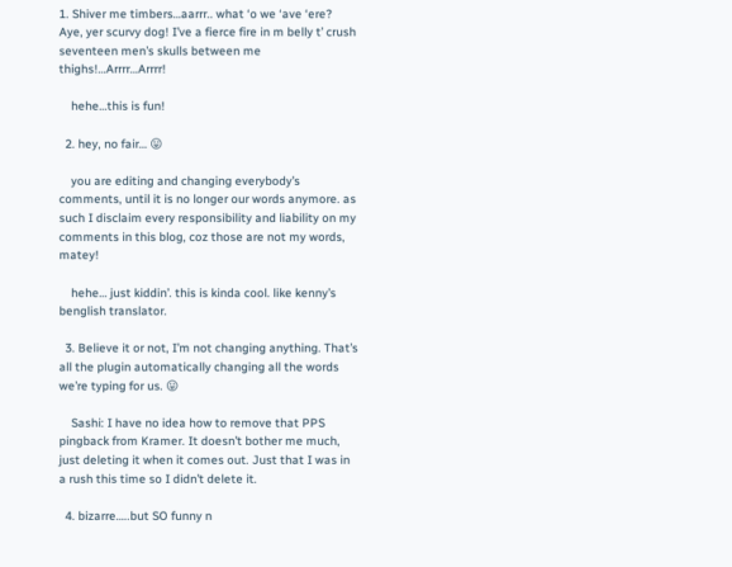1. Shiver me timbers…aarrr.. what ‘o we ‘ave ‘ere? Aye, yer scurvy dog! I’ve a fierce fire in m belly t’ crush seventeen men’s skulls between me thighs!…Arrrr…Arrrr!

    hehe…this is fun!

  2. hey, no fair… 😛

    you are editing and changing everybody’s comments, until it is no longer our words anymore. as such I disclaim every responsibility and liability on my comments in this blog, coz those are not my words, matey!

    hehe… just kiddin’. this is kinda cool. like kenny’s benglish translator.

  3. Believe it or not, I’m not changing anything. That’s all the plugin automatically changing all the words we’re typing for us. 😛

    Sashi: I have no idea how to remove that PPS pingback from Kramer. It doesn’t bother me much, just deleting it when it comes out. Just that I was in a rush this time so I didn’t delete it.

  4. bizarre…..but SO funny n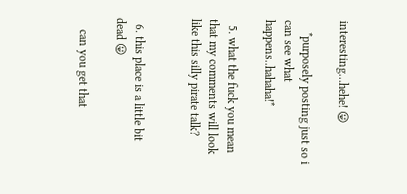interesting…hehe! 😛

    *purposely posting just so i can see what happens..hahaha!*

  5. what the fuck you mean that my comments will look like this silly pirate talk?


  6. this place is a little bit dead 😛

    can you get that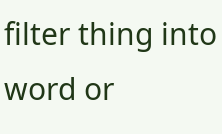filter thing into word or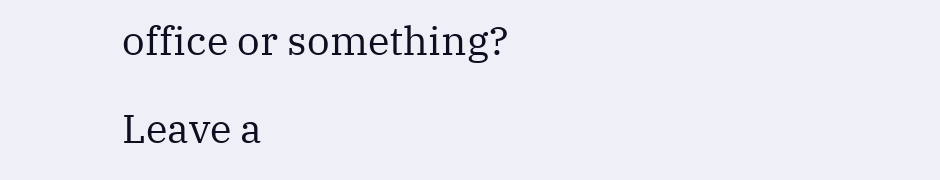office or something?

Leave a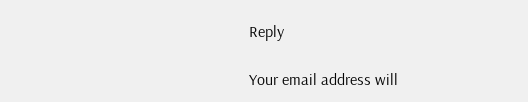Reply

Your email address will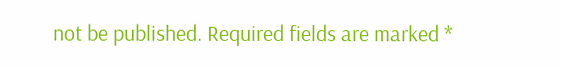not be published. Required fields are marked *